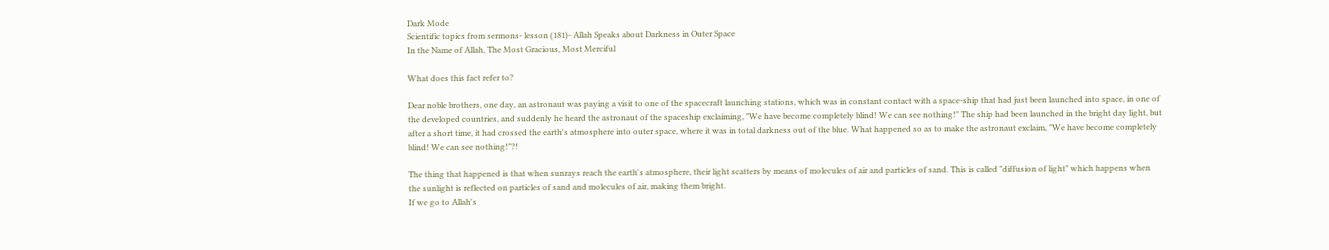Dark Mode
Scientific topics from sermons- lesson (181)- Allah Speaks about Darkness in Outer Space
In the Name of Allah, The Most Gracious, Most Merciful

What does this fact refer to?

Dear noble brothers, one day, an astronaut was paying a visit to one of the spacecraft launching stations, which was in constant contact with a space-ship that had just been launched into space, in one of the developed countries, and suddenly he heard the astronaut of the spaceship exclaiming, "We have become completely blind! We can see nothing!" The ship had been launched in the bright day light, but after a short time, it had crossed the earth's atmosphere into outer space, where it was in total darkness out of the blue. What happened so as to make the astronaut exclaim, "We have become completely blind! We can see nothing!"?!

The thing that happened is that when sunrays reach the earth's atmosphere, their light scatters by means of molecules of air and particles of sand. This is called "diffusion of light" which happens when the sunlight is reflected on particles of sand and molecules of air, making them bright.
If we go to Allah's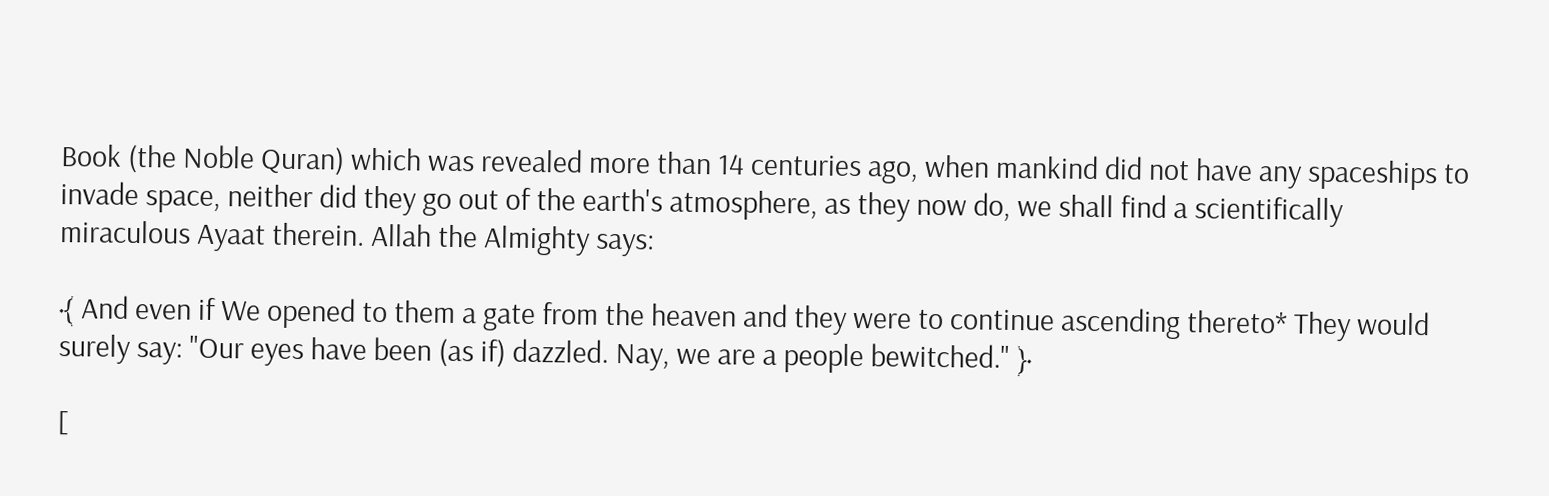Book (the Noble Quran) which was revealed more than 14 centuries ago, when mankind did not have any spaceships to invade space, neither did they go out of the earth's atmosphere, as they now do, we shall find a scientifically miraculous Ayaat therein. Allah the Almighty says:

﴾ And even if We opened to them a gate from the heaven and they were to continue ascending thereto* They would surely say: "Our eyes have been (as if) dazzled. Nay, we are a people bewitched." ﴿

[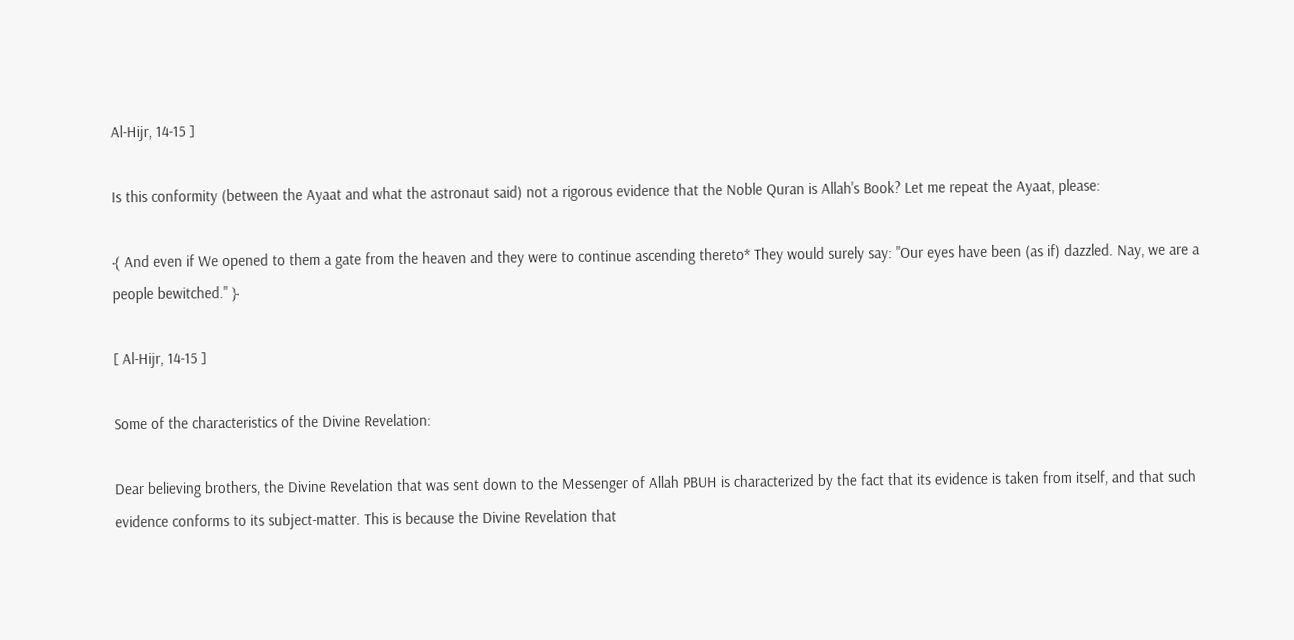Al-Hijr, 14-15 ]

Is this conformity (between the Ayaat and what the astronaut said) not a rigorous evidence that the Noble Quran is Allah's Book? Let me repeat the Ayaat, please:

﴾ And even if We opened to them a gate from the heaven and they were to continue ascending thereto* They would surely say: "Our eyes have been (as if) dazzled. Nay, we are a people bewitched." ﴿

[ Al-Hijr, 14-15 ]

Some of the characteristics of the Divine Revelation:

Dear believing brothers, the Divine Revelation that was sent down to the Messenger of Allah PBUH is characterized by the fact that its evidence is taken from itself, and that such evidence conforms to its subject-matter. This is because the Divine Revelation that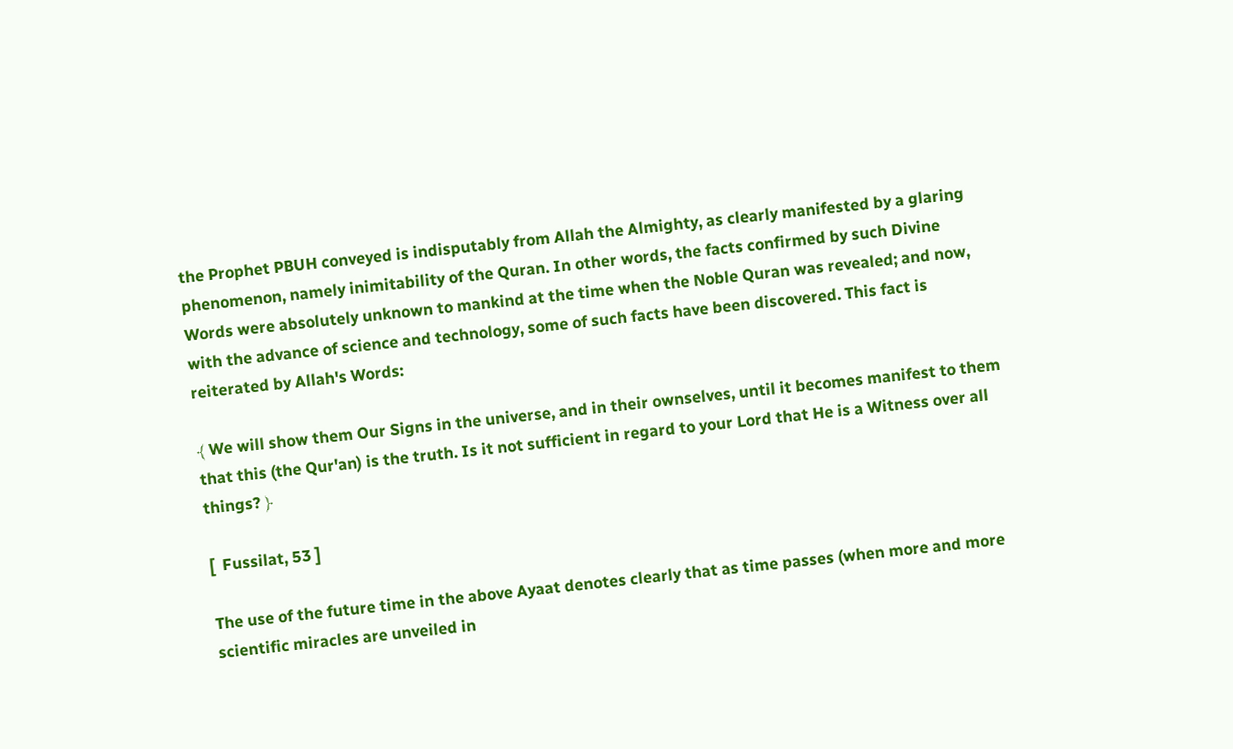the Prophet PBUH conveyed is indisputably from Allah the Almighty, as clearly manifested by a glaring phenomenon, namely inimitability of the Quran. In other words, the facts confirmed by such Divine Words were absolutely unknown to mankind at the time when the Noble Quran was revealed; and now, with the advance of science and technology, some of such facts have been discovered. This fact is reiterated by Allah's Words:

﴾ We will show them Our Signs in the universe, and in their ownselves, until it becomes manifest to them that this (the Qur'an) is the truth. Is it not sufficient in regard to your Lord that He is a Witness over all things? ﴿

[  Fussilat, 53 ]

The use of the future time in the above Ayaat denotes clearly that as time passes (when more and more scientific miracles are unveiled in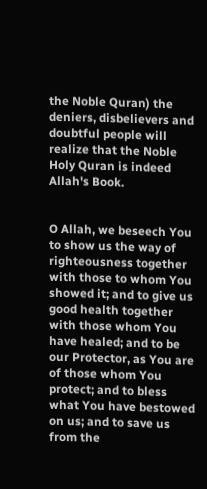the Noble Quran) the deniers, disbelievers and doubtful people will realize that the Noble Holy Quran is indeed Allah's Book.


O Allah, we beseech You to show us the way of righteousness together with those to whom You showed it; and to give us good health together with those whom You have healed; and to be our Protector, as You are of those whom You protect; and to bless what You have bestowed on us; and to save us from the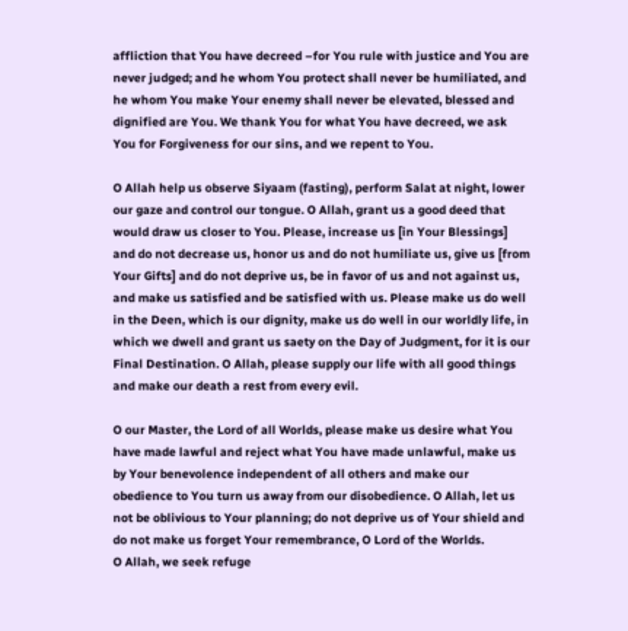affliction that You have decreed –for You rule with justice and You are never judged; and he whom You protect shall never be humiliated, and he whom You make Your enemy shall never be elevated, blessed and dignified are You. We thank You for what You have decreed, we ask You for Forgiveness for our sins, and we repent to You.

O Allah help us observe Siyaam (fasting), perform Salat at night, lower our gaze and control our tongue. O Allah, grant us a good deed that would draw us closer to You. Please, increase us [in Your Blessings] and do not decrease us, honor us and do not humiliate us, give us [from Your Gifts] and do not deprive us, be in favor of us and not against us, and make us satisfied and be satisfied with us. Please make us do well in the Deen, which is our dignity, make us do well in our worldly life, in which we dwell and grant us saety on the Day of Judgment, for it is our Final Destination. O Allah, please supply our life with all good things and make our death a rest from every evil.

O our Master, the Lord of all Worlds, please make us desire what You have made lawful and reject what You have made unlawful, make us by Your benevolence independent of all others and make our obedience to You turn us away from our disobedience. O Allah, let us not be oblivious to Your planning; do not deprive us of Your shield and do not make us forget Your remembrance, O Lord of the Worlds.
O Allah, we seek refuge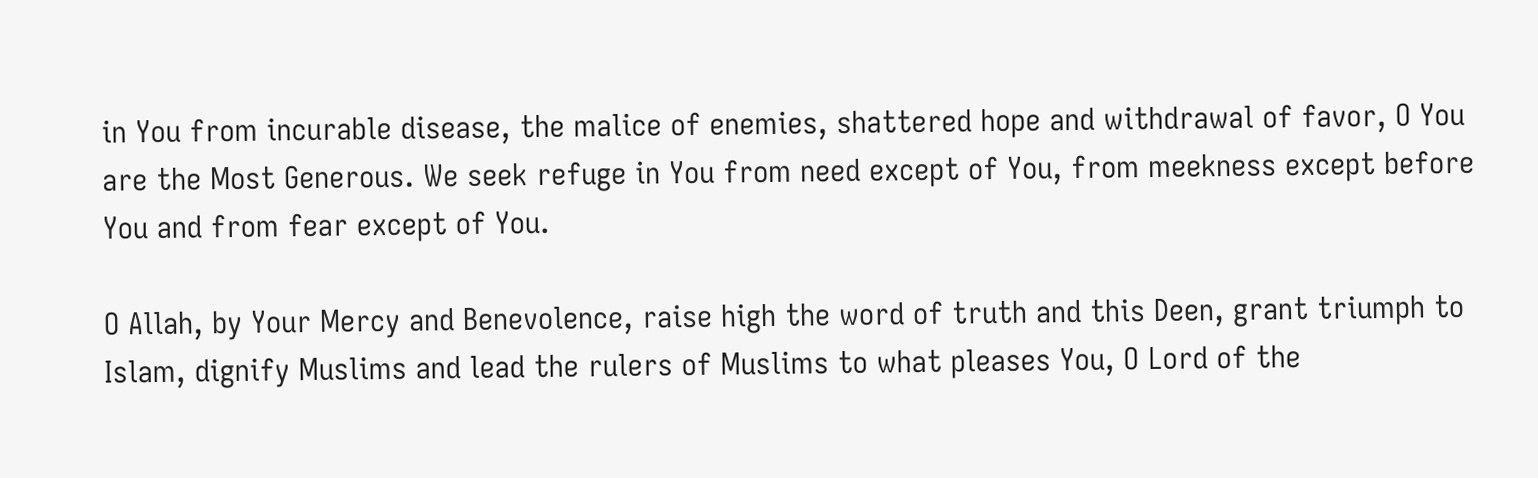in You from incurable disease, the malice of enemies, shattered hope and withdrawal of favor, O You are the Most Generous. We seek refuge in You from need except of You, from meekness except before You and from fear except of You.

O Allah, by Your Mercy and Benevolence, raise high the word of truth and this Deen, grant triumph to Islam, dignify Muslims and lead the rulers of Muslims to what pleases You, O Lord of the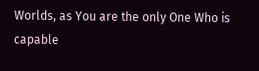Worlds, as You are the only One Who is capable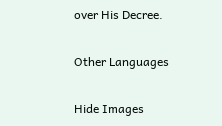over His Decree.

Other Languages

Hide Images